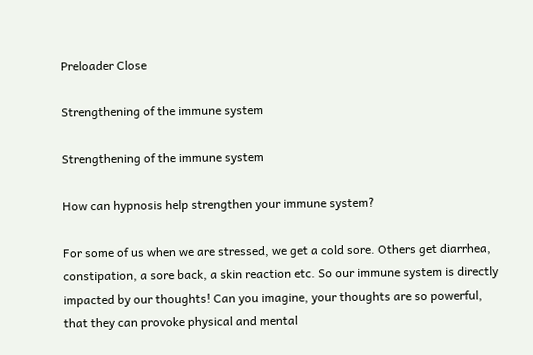Preloader Close

Strengthening of the immune system

Strengthening of the immune system

How can hypnosis help strengthen your immune system?

For some of us when we are stressed, we get a cold sore. Others get diarrhea, constipation, a sore back, a skin reaction etc. So our immune system is directly impacted by our thoughts! Can you imagine, your thoughts are so powerful, that they can provoke physical and mental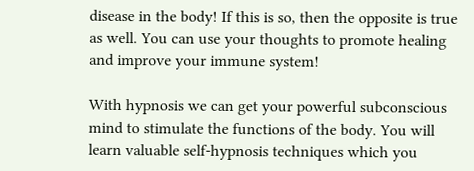disease in the body! If this is so, then the opposite is true as well. You can use your thoughts to promote healing and improve your immune system!

With hypnosis we can get your powerful subconscious mind to stimulate the functions of the body. You will learn valuable self-hypnosis techniques which you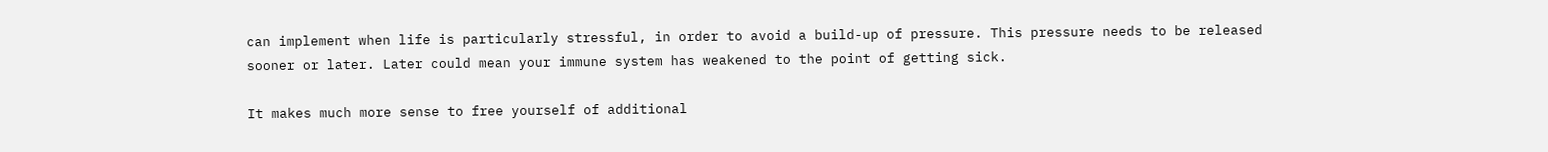can implement when life is particularly stressful, in order to avoid a build-up of pressure. This pressure needs to be released sooner or later. Later could mean your immune system has weakened to the point of getting sick.

It makes much more sense to free yourself of additional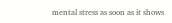mental stress as soon as it shows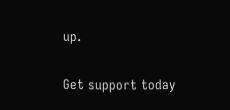up.

Get support today